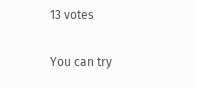13 votes

You can try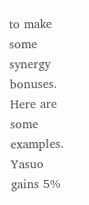to make some synergy bonuses. Here are some examples. Yasuo gains 5%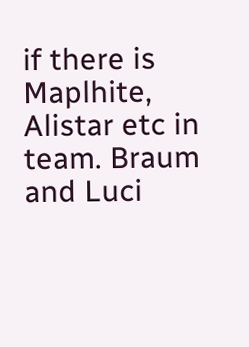if there is Maplhite, Alistar etc in team. Braum and Luci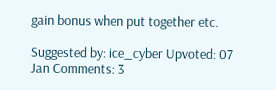gain bonus when put together etc.

Suggested by: ice_cyber Upvoted: 07 Jan Comments: 3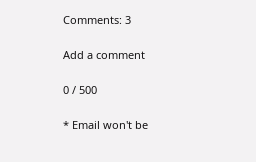Comments: 3

Add a comment

0 / 500

* Email won't be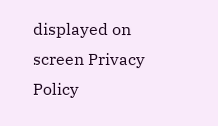displayed on screen Privacy Policy